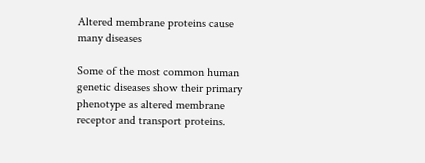Altered membrane proteins cause many diseases

Some of the most common human genetic diseases show their primary phenotype as altered membrane receptor and transport proteins.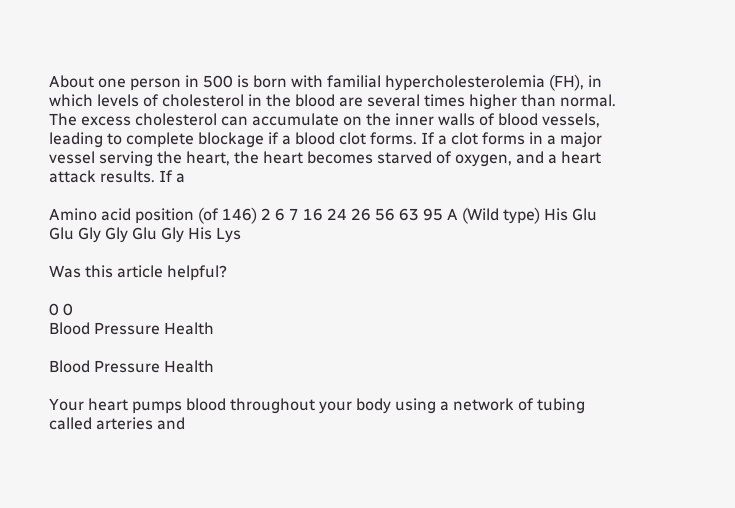About one person in 500 is born with familial hypercholesterolemia (FH), in which levels of cholesterol in the blood are several times higher than normal. The excess cholesterol can accumulate on the inner walls of blood vessels, leading to complete blockage if a blood clot forms. If a clot forms in a major vessel serving the heart, the heart becomes starved of oxygen, and a heart attack results. If a

Amino acid position (of 146) 2 6 7 16 24 26 56 63 95 A (Wild type) His Glu Glu Gly Gly Glu Gly His Lys

Was this article helpful?

0 0
Blood Pressure Health

Blood Pressure Health

Your heart pumps blood throughout your body using a network of tubing called arteries and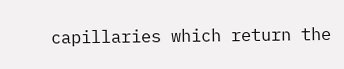capillaries which return the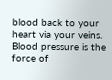blood back to your heart via your veins. Blood pressure is the force of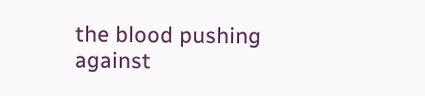the blood pushing against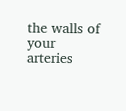the walls of your arteries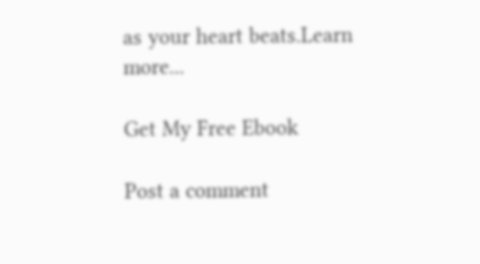as your heart beats.Learn more...

Get My Free Ebook

Post a comment